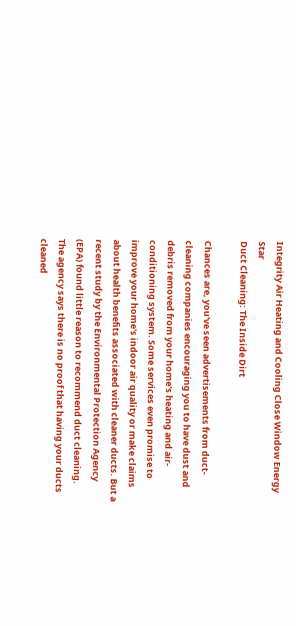Integrity Air Heating and Cooling Close Window Energy Star
Duct Cleaning: The Inside Dirt

Chances are, you've seen advertisements from duct-cleaning companies encouraging you to have dust and debris removed from your home's heating and air-conditioning system. Some services even promise to improve your home's indoor air quality or make claims about health benefits associated with cleaner ducts. But a recent study by the Environmental Protection Agency (EPA) found little reason to recommend duct cleaning. The agency says there is no proof that having your ducts cleaned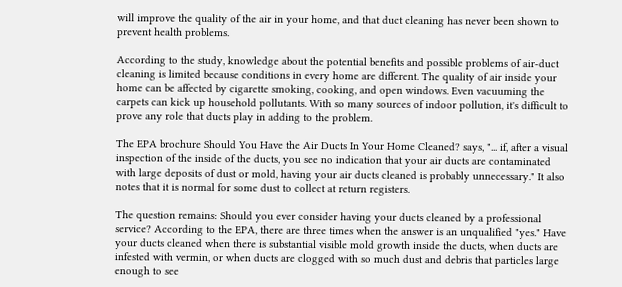will improve the quality of the air in your home, and that duct cleaning has never been shown to prevent health problems.

According to the study, knowledge about the potential benefits and possible problems of air-duct cleaning is limited because conditions in every home are different. The quality of air inside your home can be affected by cigarette smoking, cooking, and open windows. Even vacuuming the carpets can kick up household pollutants. With so many sources of indoor pollution, it's difficult to prove any role that ducts play in adding to the problem.

The EPA brochure Should You Have the Air Ducts In Your Home Cleaned? says, "... if, after a visual inspection of the inside of the ducts, you see no indication that your air ducts are contaminated with large deposits of dust or mold, having your air ducts cleaned is probably unnecessary." It also notes that it is normal for some dust to collect at return registers.

The question remains: Should you ever consider having your ducts cleaned by a professional service? According to the EPA, there are three times when the answer is an unqualified "yes." Have your ducts cleaned when there is substantial visible mold growth inside the ducts, when ducts are infested with vermin, or when ducts are clogged with so much dust and debris that particles large enough to see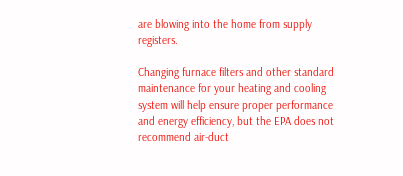are blowing into the home from supply registers.

Changing furnace filters and other standard maintenance for your heating and cooling system will help ensure proper performance and energy efficiency, but the EPA does not recommend air-duct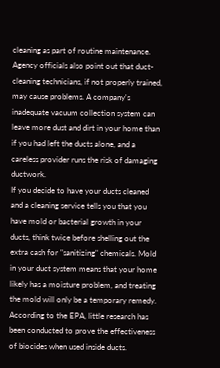cleaning as part of routine maintenance. Agency officials also point out that duct-cleaning technicians, if not properly trained, may cause problems. A company's inadequate vacuum collection system can leave more dust and dirt in your home than if you had left the ducts alone, and a careless provider runs the risk of damaging ductwork.
If you decide to have your ducts cleaned and a cleaning service tells you that you have mold or bacterial growth in your ducts, think twice before shelling out the extra cash for "sanitizing" chemicals. Mold in your duct system means that your home likely has a moisture problem, and treating the mold will only be a temporary remedy. According to the EPA, little research has been conducted to prove the effectiveness of biocides when used inside ducts.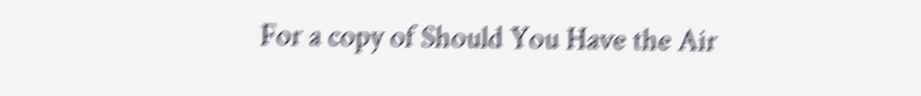For a copy of Should You Have the Air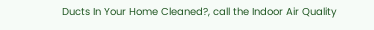Ducts In Your Home Cleaned?, call the Indoor Air Quality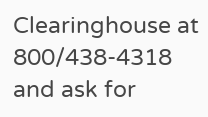Clearinghouse at 800/438-4318 and ask for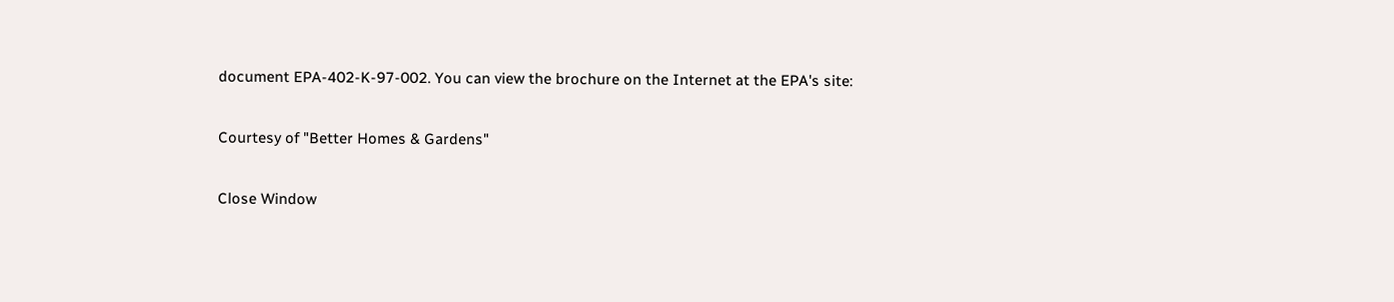document EPA-402-K-97-002. You can view the brochure on the Internet at the EPA's site:

Courtesy of "Better Homes & Gardens"

Close Window